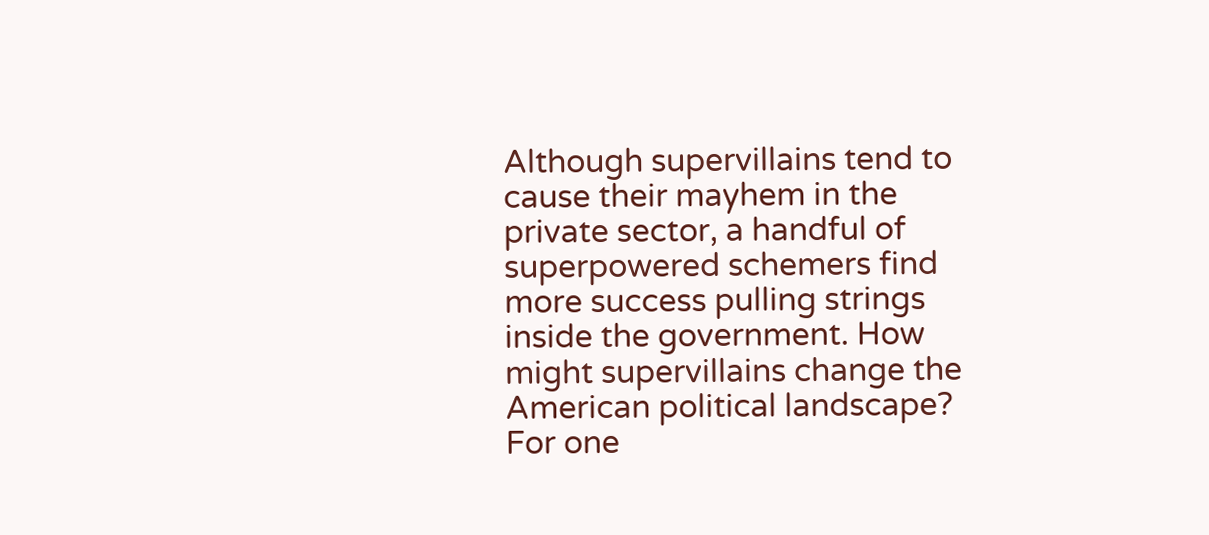Although supervillains tend to cause their mayhem in the private sector, a handful of superpowered schemers find more success pulling strings inside the government. How might supervillains change the American political landscape? For one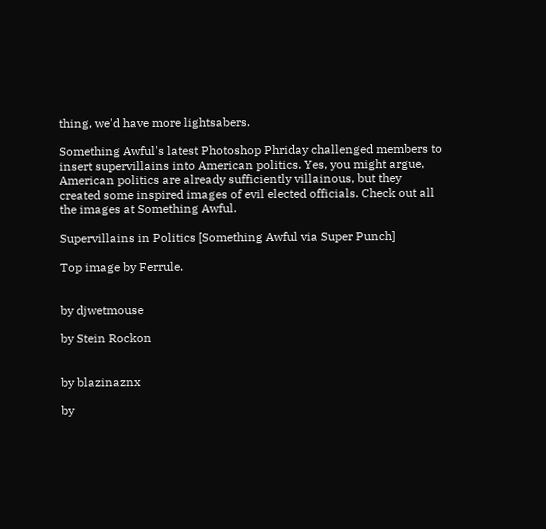thing, we'd have more lightsabers.

Something Awful's latest Photoshop Phriday challenged members to insert supervillains into American politics. Yes, you might argue, American politics are already sufficiently villainous, but they created some inspired images of evil elected officials. Check out all the images at Something Awful.

Supervillains in Politics [Something Awful via Super Punch]

Top image by Ferrule.


by djwetmouse

by Stein Rockon


by blazinaznx

by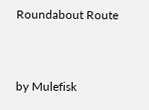Roundabout Route


by Mulefisk